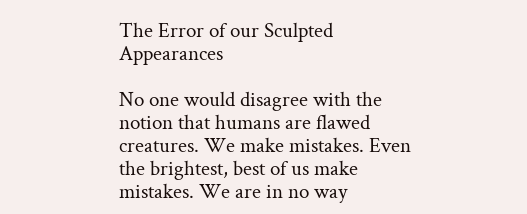The Error of our Sculpted Appearances

No one would disagree with the notion that humans are flawed creatures. We make mistakes. Even the brightest, best of us make mistakes. We are in no way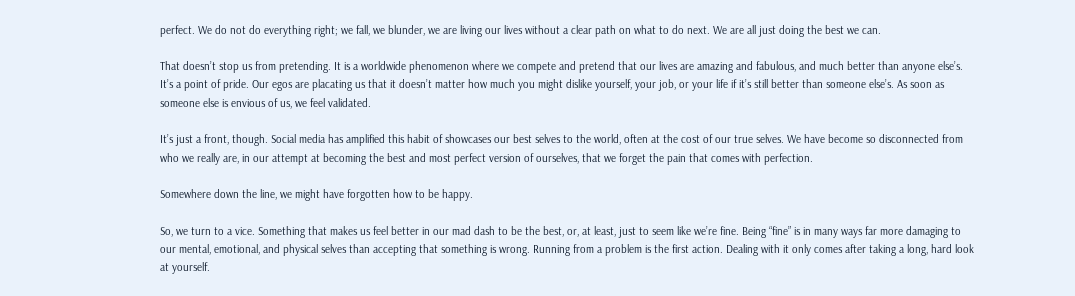perfect. We do not do everything right; we fall, we blunder, we are living our lives without a clear path on what to do next. We are all just doing the best we can.

That doesn’t stop us from pretending. It is a worldwide phenomenon where we compete and pretend that our lives are amazing and fabulous, and much better than anyone else’s. It’s a point of pride. Our egos are placating us that it doesn’t matter how much you might dislike yourself, your job, or your life if it’s still better than someone else’s. As soon as someone else is envious of us, we feel validated.

It’s just a front, though. Social media has amplified this habit of showcases our best selves to the world, often at the cost of our true selves. We have become so disconnected from who we really are, in our attempt at becoming the best and most perfect version of ourselves, that we forget the pain that comes with perfection.

Somewhere down the line, we might have forgotten how to be happy.

So, we turn to a vice. Something that makes us feel better in our mad dash to be the best, or, at least, just to seem like we’re fine. Being “fine” is in many ways far more damaging to our mental, emotional, and physical selves than accepting that something is wrong. Running from a problem is the first action. Dealing with it only comes after taking a long, hard look at yourself.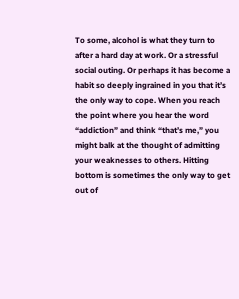To some, alcohol is what they turn to after a hard day at work. Or a stressful social outing. Or perhaps it has become a habit so deeply ingrained in you that it’s the only way to cope. When you reach the point where you hear the word “addiction” and think “that’s me,” you might balk at the thought of admitting your weaknesses to others. Hitting bottom is sometimes the only way to get out of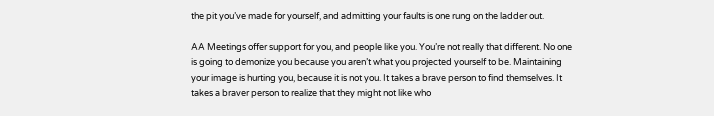the pit you’ve made for yourself, and admitting your faults is one rung on the ladder out.

AA Meetings offer support for you, and people like you. You’re not really that different. No one is going to demonize you because you aren’t what you projected yourself to be. Maintaining your image is hurting you, because it is not you. It takes a brave person to find themselves. It takes a braver person to realize that they might not like who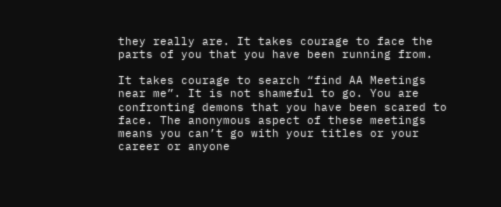they really are. It takes courage to face the parts of you that you have been running from.

It takes courage to search “find AA Meetings near me”. It is not shameful to go. You are confronting demons that you have been scared to face. The anonymous aspect of these meetings means you can’t go with your titles or your career or anyone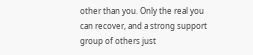other than you. Only the real you can recover, and a strong support group of others just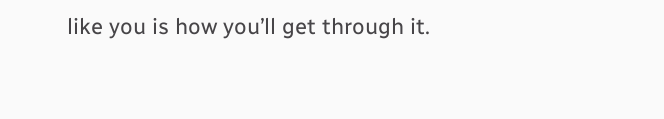like you is how you’ll get through it.